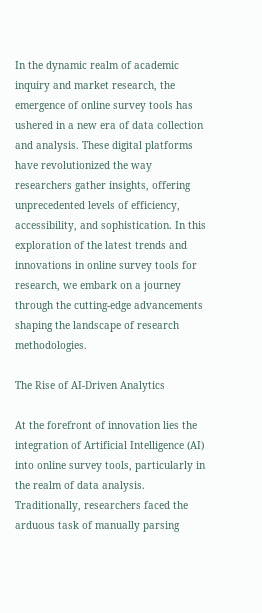In the dynamic realm of academic inquiry and market research, the emergence of online survey tools has ushered in a new era of data collection and analysis. These digital platforms have revolutionized the way researchers gather insights, offering unprecedented levels of efficiency, accessibility, and sophistication. In this exploration of the latest trends and innovations in online survey tools for research, we embark on a journey through the cutting-edge advancements shaping the landscape of research methodologies.

The Rise of AI-Driven Analytics

At the forefront of innovation lies the integration of Artificial Intelligence (AI) into online survey tools, particularly in the realm of data analysis. Traditionally, researchers faced the arduous task of manually parsing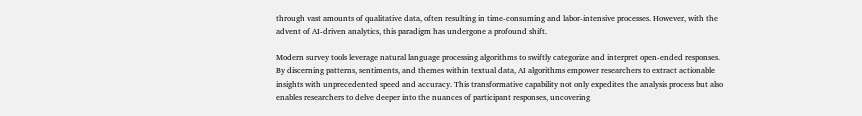through vast amounts of qualitative data, often resulting in time-consuming and labor-intensive processes. However, with the advent of AI-driven analytics, this paradigm has undergone a profound shift.

Modern survey tools leverage natural language processing algorithms to swiftly categorize and interpret open-ended responses. By discerning patterns, sentiments, and themes within textual data, AI algorithms empower researchers to extract actionable insights with unprecedented speed and accuracy. This transformative capability not only expedites the analysis process but also enables researchers to delve deeper into the nuances of participant responses, uncovering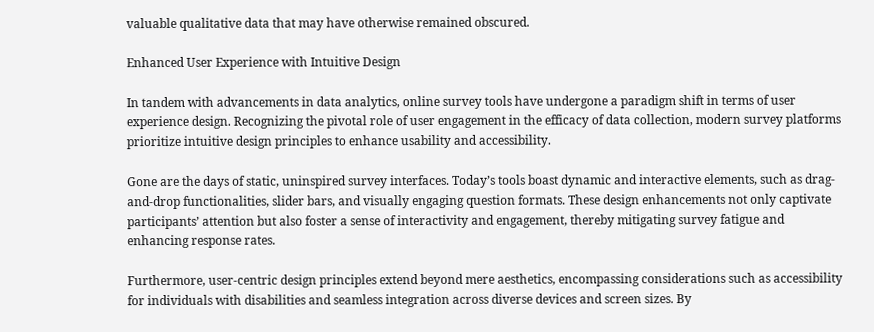valuable qualitative data that may have otherwise remained obscured.

Enhanced User Experience with Intuitive Design

In tandem with advancements in data analytics, online survey tools have undergone a paradigm shift in terms of user experience design. Recognizing the pivotal role of user engagement in the efficacy of data collection, modern survey platforms prioritize intuitive design principles to enhance usability and accessibility.

Gone are the days of static, uninspired survey interfaces. Today’s tools boast dynamic and interactive elements, such as drag-and-drop functionalities, slider bars, and visually engaging question formats. These design enhancements not only captivate participants’ attention but also foster a sense of interactivity and engagement, thereby mitigating survey fatigue and enhancing response rates.

Furthermore, user-centric design principles extend beyond mere aesthetics, encompassing considerations such as accessibility for individuals with disabilities and seamless integration across diverse devices and screen sizes. By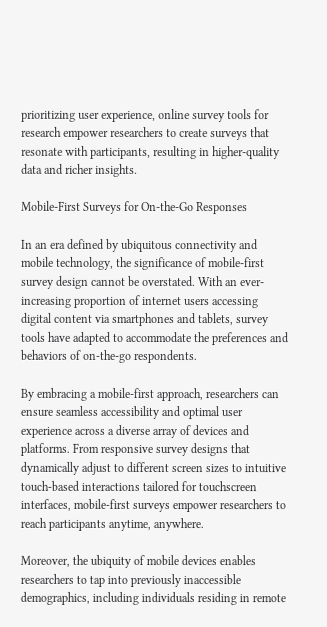prioritizing user experience, online survey tools for research empower researchers to create surveys that resonate with participants, resulting in higher-quality data and richer insights.

Mobile-First Surveys for On-the-Go Responses

In an era defined by ubiquitous connectivity and mobile technology, the significance of mobile-first survey design cannot be overstated. With an ever-increasing proportion of internet users accessing digital content via smartphones and tablets, survey tools have adapted to accommodate the preferences and behaviors of on-the-go respondents.

By embracing a mobile-first approach, researchers can ensure seamless accessibility and optimal user experience across a diverse array of devices and platforms. From responsive survey designs that dynamically adjust to different screen sizes to intuitive touch-based interactions tailored for touchscreen interfaces, mobile-first surveys empower researchers to reach participants anytime, anywhere.

Moreover, the ubiquity of mobile devices enables researchers to tap into previously inaccessible demographics, including individuals residing in remote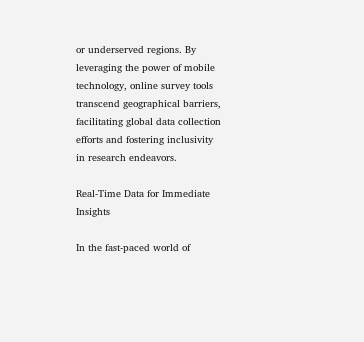or underserved regions. By leveraging the power of mobile technology, online survey tools transcend geographical barriers, facilitating global data collection efforts and fostering inclusivity in research endeavors.

Real-Time Data for Immediate Insights

In the fast-paced world of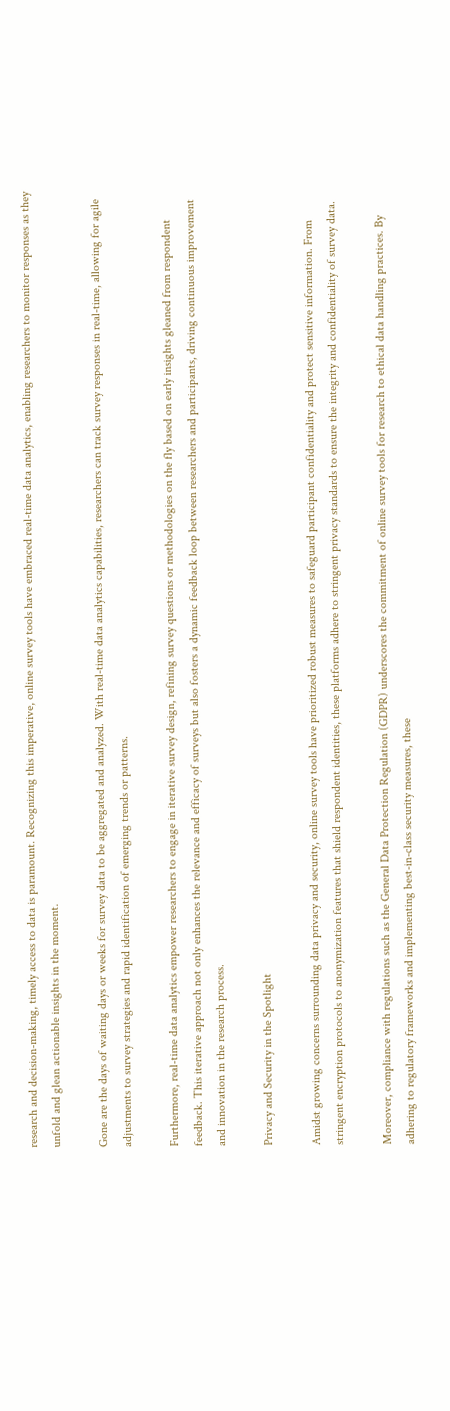research and decision-making, timely access to data is paramount. Recognizing this imperative, online survey tools have embraced real-time data analytics, enabling researchers to monitor responses as they unfold and glean actionable insights in the moment.

Gone are the days of waiting days or weeks for survey data to be aggregated and analyzed. With real-time data analytics capabilities, researchers can track survey responses in real-time, allowing for agile adjustments to survey strategies and rapid identification of emerging trends or patterns.

Furthermore, real-time data analytics empower researchers to engage in iterative survey design, refining survey questions or methodologies on the fly based on early insights gleaned from respondent feedback. This iterative approach not only enhances the relevance and efficacy of surveys but also fosters a dynamic feedback loop between researchers and participants, driving continuous improvement and innovation in the research process.

Privacy and Security in the Spotlight

Amidst growing concerns surrounding data privacy and security, online survey tools have prioritized robust measures to safeguard participant confidentiality and protect sensitive information. From stringent encryption protocols to anonymization features that shield respondent identities, these platforms adhere to stringent privacy standards to ensure the integrity and confidentiality of survey data.

Moreover, compliance with regulations such as the General Data Protection Regulation (GDPR) underscores the commitment of online survey tools for research to ethical data handling practices. By adhering to regulatory frameworks and implementing best-in-class security measures, these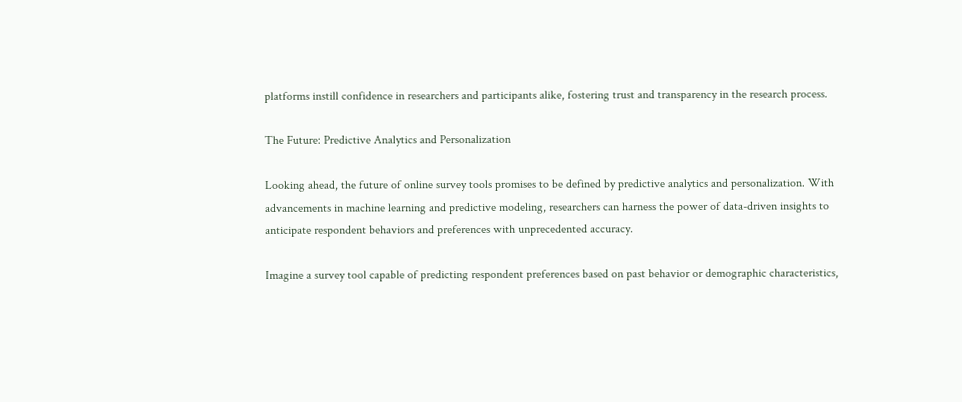platforms instill confidence in researchers and participants alike, fostering trust and transparency in the research process.

The Future: Predictive Analytics and Personalization

Looking ahead, the future of online survey tools promises to be defined by predictive analytics and personalization. With advancements in machine learning and predictive modeling, researchers can harness the power of data-driven insights to anticipate respondent behaviors and preferences with unprecedented accuracy.

Imagine a survey tool capable of predicting respondent preferences based on past behavior or demographic characteristics,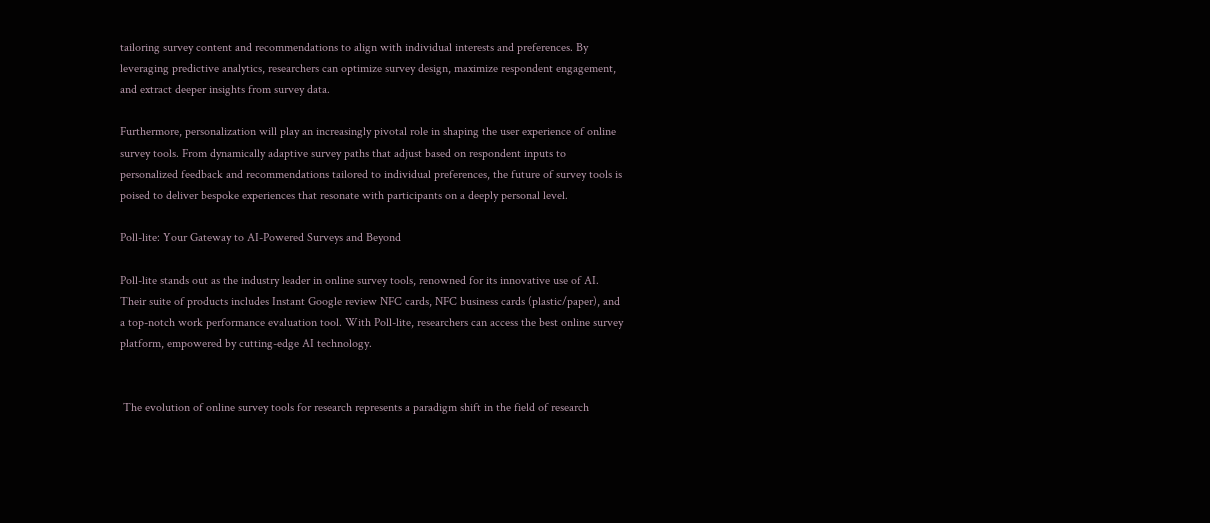tailoring survey content and recommendations to align with individual interests and preferences. By leveraging predictive analytics, researchers can optimize survey design, maximize respondent engagement, and extract deeper insights from survey data.

Furthermore, personalization will play an increasingly pivotal role in shaping the user experience of online survey tools. From dynamically adaptive survey paths that adjust based on respondent inputs to personalized feedback and recommendations tailored to individual preferences, the future of survey tools is poised to deliver bespoke experiences that resonate with participants on a deeply personal level.

Poll-lite: Your Gateway to AI-Powered Surveys and Beyond

Poll-lite stands out as the industry leader in online survey tools, renowned for its innovative use of AI. Their suite of products includes Instant Google review NFC cards, NFC business cards (plastic/paper), and a top-notch work performance evaluation tool. With Poll-lite, researchers can access the best online survey platform, empowered by cutting-edge AI technology.


 The evolution of online survey tools for research represents a paradigm shift in the field of research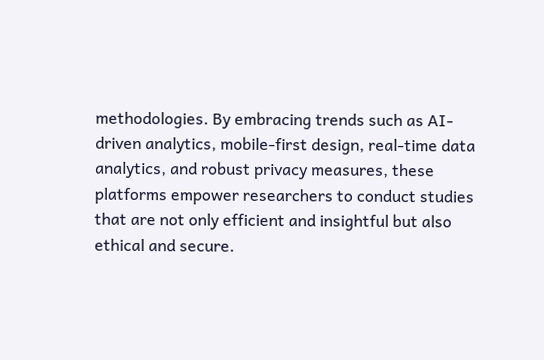methodologies. By embracing trends such as AI-driven analytics, mobile-first design, real-time data analytics, and robust privacy measures, these platforms empower researchers to conduct studies that are not only efficient and insightful but also ethical and secure.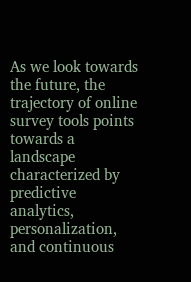As we look towards the future, the trajectory of online survey tools points towards a landscape characterized by predictive analytics, personalization, and continuous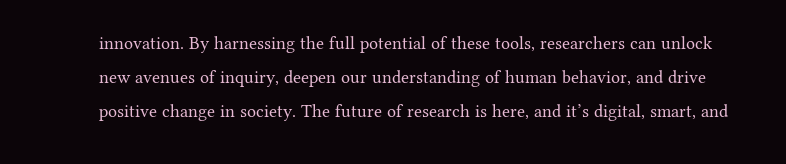innovation. By harnessing the full potential of these tools, researchers can unlock new avenues of inquiry, deepen our understanding of human behavior, and drive positive change in society. The future of research is here, and it’s digital, smart, and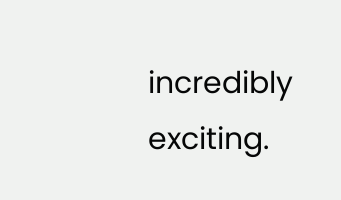incredibly exciting.